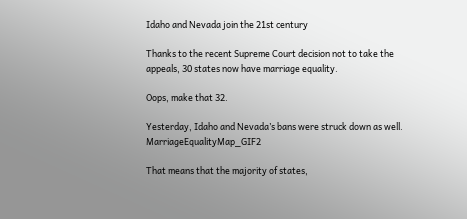Idaho and Nevada join the 21st century

Thanks to the recent Supreme Court decision not to take the appeals, 30 states now have marriage equality.

Oops, make that 32.

Yesterday, Idaho and Nevada’s bans were struck down as well. MarriageEqualityMap_GIF2

That means that the majority of states,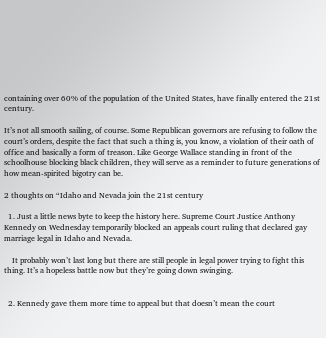containing over 60% of the population of the United States, have finally entered the 21st century.

It’s not all smooth sailing, of course. Some Republican governors are refusing to follow the court’s orders, despite the fact that such a thing is, you know, a violation of their oath of office and basically a form of treason. Like George Wallace standing in front of the schoolhouse blocking black children, they will serve as a reminder to future generations of how mean-spirited bigotry can be.

2 thoughts on “Idaho and Nevada join the 21st century

  1. Just a little news byte to keep the history here. Supreme Court Justice Anthony Kennedy on Wednesday temporarily blocked an appeals court ruling that declared gay marriage legal in Idaho and Nevada.

    It probably won’t last long but there are still people in legal power trying to fight this thing. It’s a hopeless battle now but they’re going down swinging.


  2. Kennedy gave them more time to appeal but that doesn’t mean the court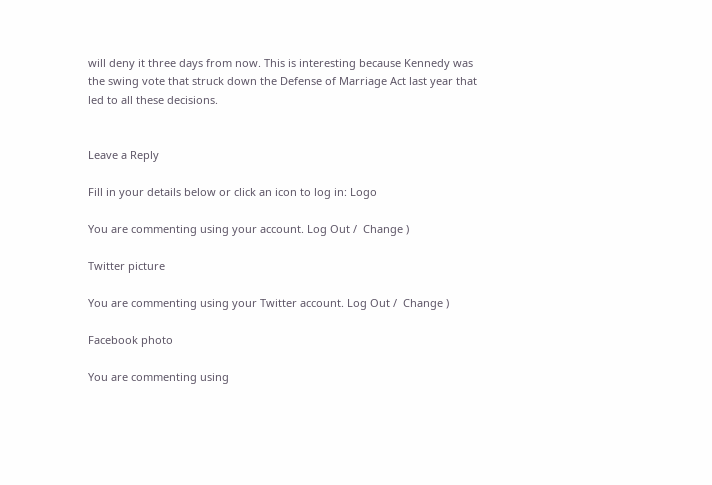will deny it three days from now. This is interesting because Kennedy was the swing vote that struck down the Defense of Marriage Act last year that led to all these decisions.


Leave a Reply

Fill in your details below or click an icon to log in: Logo

You are commenting using your account. Log Out /  Change )

Twitter picture

You are commenting using your Twitter account. Log Out /  Change )

Facebook photo

You are commenting using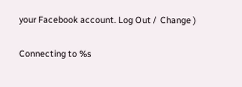your Facebook account. Log Out /  Change )

Connecting to %s